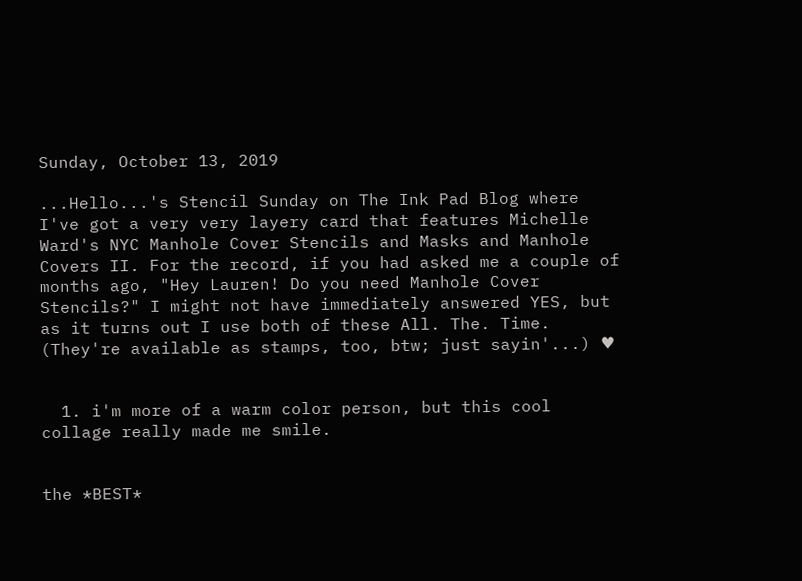Sunday, October 13, 2019

...Hello...'s Stencil Sunday on The Ink Pad Blog where I've got a very very layery card that features Michelle Ward's NYC Manhole Cover Stencils and Masks and Manhole Covers II. For the record, if you had asked me a couple of months ago, "Hey Lauren! Do you need Manhole Cover Stencils?" I might not have immediately answered YES, but as it turns out I use both of these All. The. Time. (They're available as stamps, too, btw; just sayin'...) ♥


  1. i'm more of a warm color person, but this cool collage really made me smile.


the *BEST*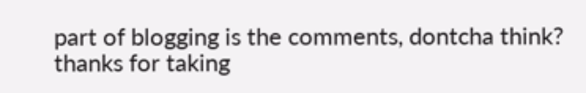part of blogging is the comments, dontcha think? thanks for taking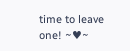time to leave one! ~♥~